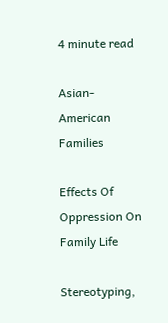4 minute read

Asian-American Families

Effects Of Oppression On Family Life

Stereotyping,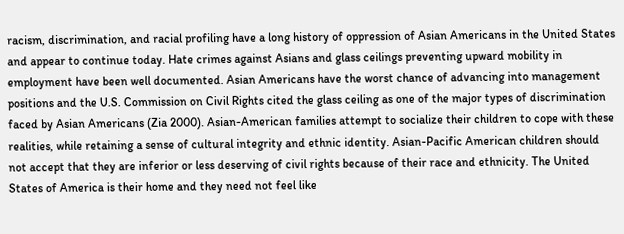racism, discrimination, and racial profiling have a long history of oppression of Asian Americans in the United States and appear to continue today. Hate crimes against Asians and glass ceilings preventing upward mobility in employment have been well documented. Asian Americans have the worst chance of advancing into management positions and the U.S. Commission on Civil Rights cited the glass ceiling as one of the major types of discrimination faced by Asian Americans (Zia 2000). Asian-American families attempt to socialize their children to cope with these realities, while retaining a sense of cultural integrity and ethnic identity. Asian-Pacific American children should not accept that they are inferior or less deserving of civil rights because of their race and ethnicity. The United States of America is their home and they need not feel like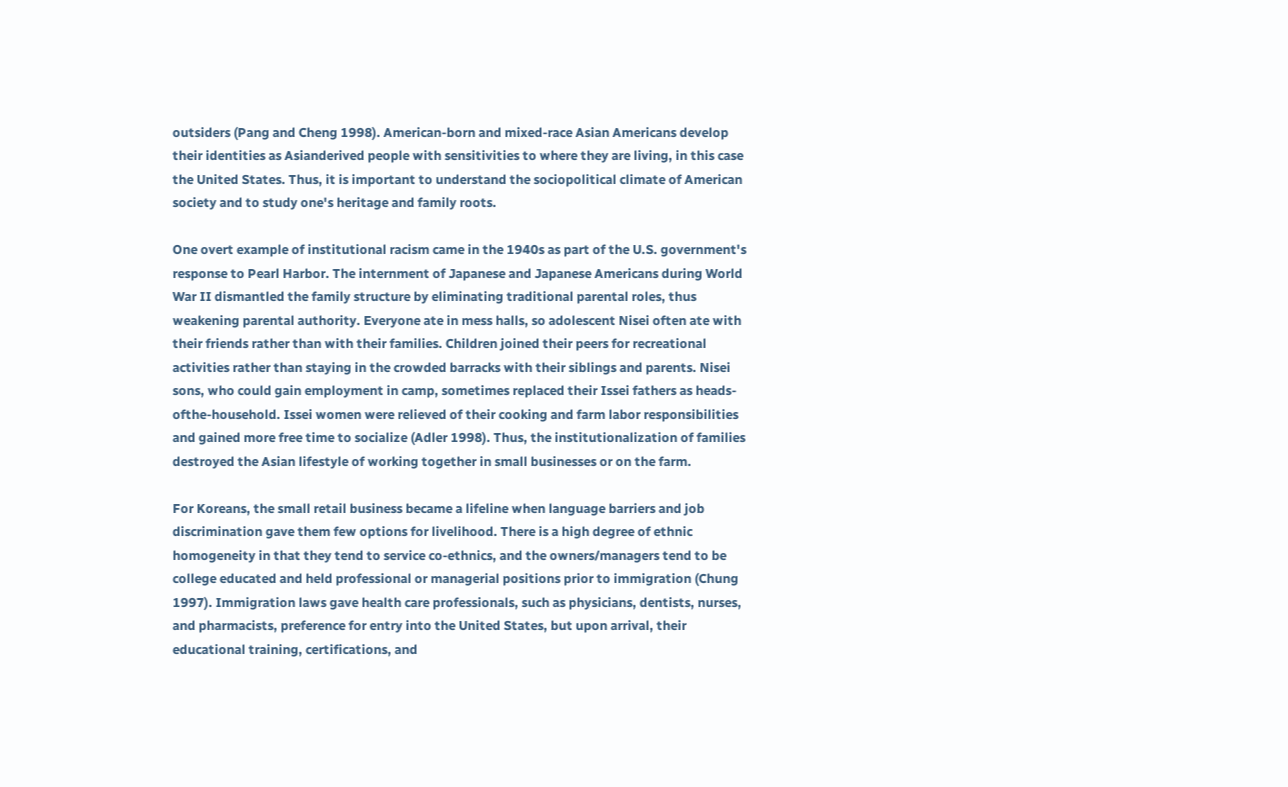outsiders (Pang and Cheng 1998). American-born and mixed-race Asian Americans develop their identities as Asianderived people with sensitivities to where they are living, in this case the United States. Thus, it is important to understand the sociopolitical climate of American society and to study one's heritage and family roots.

One overt example of institutional racism came in the 1940s as part of the U.S. government's response to Pearl Harbor. The internment of Japanese and Japanese Americans during World War II dismantled the family structure by eliminating traditional parental roles, thus weakening parental authority. Everyone ate in mess halls, so adolescent Nisei often ate with their friends rather than with their families. Children joined their peers for recreational activities rather than staying in the crowded barracks with their siblings and parents. Nisei sons, who could gain employment in camp, sometimes replaced their Issei fathers as heads-ofthe-household. Issei women were relieved of their cooking and farm labor responsibilities and gained more free time to socialize (Adler 1998). Thus, the institutionalization of families destroyed the Asian lifestyle of working together in small businesses or on the farm.

For Koreans, the small retail business became a lifeline when language barriers and job discrimination gave them few options for livelihood. There is a high degree of ethnic homogeneity in that they tend to service co-ethnics, and the owners/managers tend to be college educated and held professional or managerial positions prior to immigration (Chung 1997). Immigration laws gave health care professionals, such as physicians, dentists, nurses, and pharmacists, preference for entry into the United States, but upon arrival, their educational training, certifications, and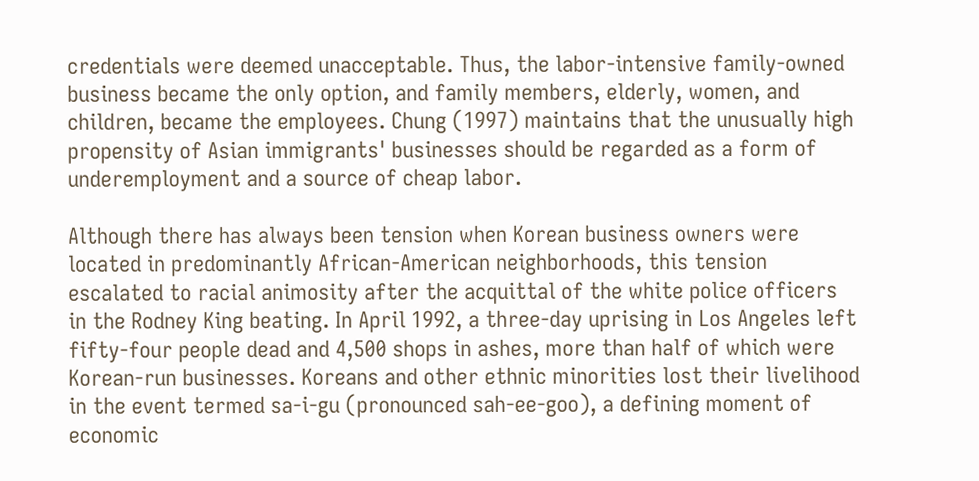credentials were deemed unacceptable. Thus, the labor-intensive family-owned business became the only option, and family members, elderly, women, and children, became the employees. Chung (1997) maintains that the unusually high propensity of Asian immigrants' businesses should be regarded as a form of underemployment and a source of cheap labor.

Although there has always been tension when Korean business owners were located in predominantly African-American neighborhoods, this tension escalated to racial animosity after the acquittal of the white police officers in the Rodney King beating. In April 1992, a three-day uprising in Los Angeles left fifty-four people dead and 4,500 shops in ashes, more than half of which were Korean-run businesses. Koreans and other ethnic minorities lost their livelihood in the event termed sa-i-gu (pronounced sah-ee-goo), a defining moment of economic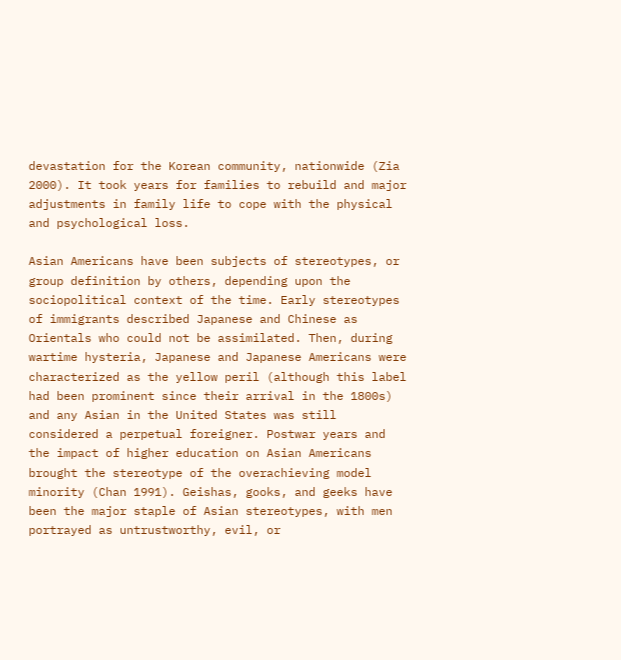devastation for the Korean community, nationwide (Zia 2000). It took years for families to rebuild and major adjustments in family life to cope with the physical and psychological loss.

Asian Americans have been subjects of stereotypes, or group definition by others, depending upon the sociopolitical context of the time. Early stereotypes of immigrants described Japanese and Chinese as Orientals who could not be assimilated. Then, during wartime hysteria, Japanese and Japanese Americans were characterized as the yellow peril (although this label had been prominent since their arrival in the 1800s) and any Asian in the United States was still considered a perpetual foreigner. Postwar years and the impact of higher education on Asian Americans brought the stereotype of the overachieving model minority (Chan 1991). Geishas, gooks, and geeks have been the major staple of Asian stereotypes, with men portrayed as untrustworthy, evil, or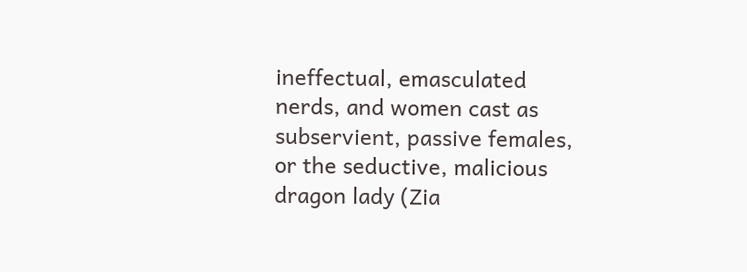ineffectual, emasculated nerds, and women cast as subservient, passive females, or the seductive, malicious dragon lady (Zia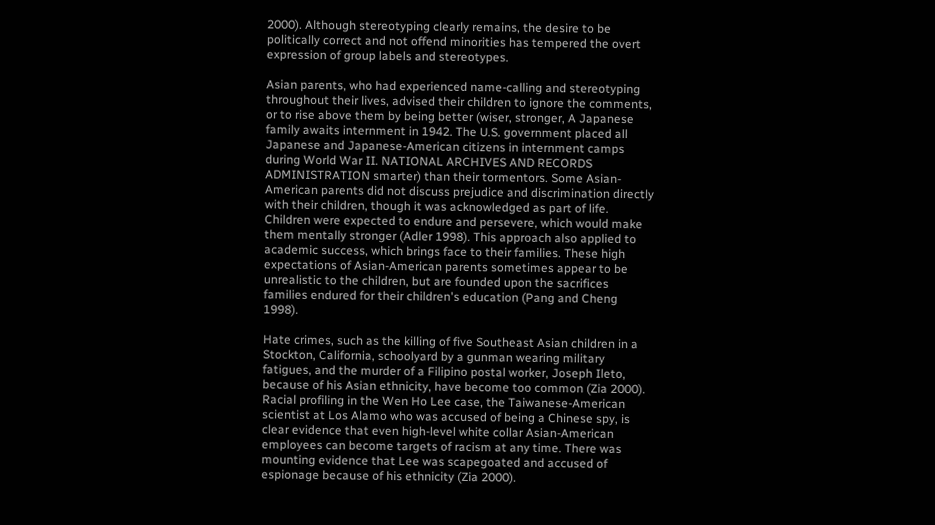2000). Although stereotyping clearly remains, the desire to be politically correct and not offend minorities has tempered the overt expression of group labels and stereotypes.

Asian parents, who had experienced name-calling and stereotyping throughout their lives, advised their children to ignore the comments, or to rise above them by being better (wiser, stronger, A Japanese family awaits internment in 1942. The U.S. government placed all Japanese and Japanese-American citizens in internment camps during World War II. NATIONAL ARCHIVES AND RECORDS ADMINISTRATION smarter) than their tormentors. Some Asian-American parents did not discuss prejudice and discrimination directly with their children, though it was acknowledged as part of life. Children were expected to endure and persevere, which would make them mentally stronger (Adler 1998). This approach also applied to academic success, which brings face to their families. These high expectations of Asian-American parents sometimes appear to be unrealistic to the children, but are founded upon the sacrifices families endured for their children's education (Pang and Cheng 1998).

Hate crimes, such as the killing of five Southeast Asian children in a Stockton, California, schoolyard by a gunman wearing military fatigues, and the murder of a Filipino postal worker, Joseph Ileto, because of his Asian ethnicity, have become too common (Zia 2000). Racial profiling in the Wen Ho Lee case, the Taiwanese-American scientist at Los Alamo who was accused of being a Chinese spy, is clear evidence that even high-level white collar Asian-American employees can become targets of racism at any time. There was mounting evidence that Lee was scapegoated and accused of espionage because of his ethnicity (Zia 2000).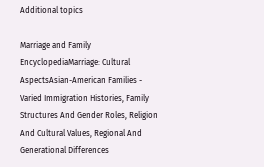Additional topics

Marriage and Family EncyclopediaMarriage: Cultural AspectsAsian-American Families - Varied Immigration Histories, Family Structures And Gender Roles, Religion And Cultural Values, Regional And Generational Differences